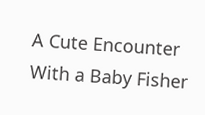A Cute Encounter With a Baby Fisher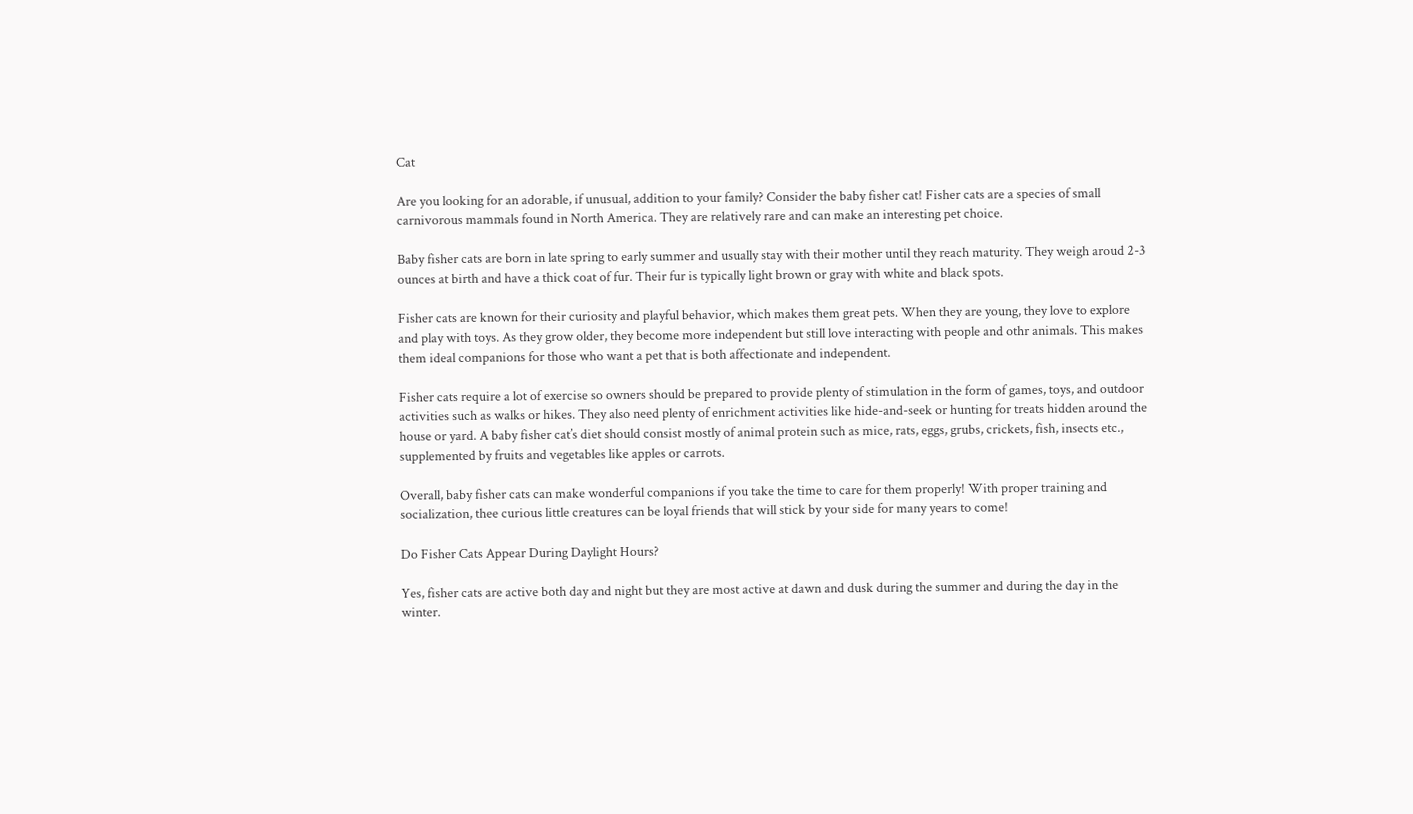Cat

Are you looking for an adorable, if unusual, addition to your family? Consider the baby fisher cat! Fisher cats are a species of small carnivorous mammals found in North America. They are relatively rare and can make an interesting pet choice.

Baby fisher cats are born in late spring to early summer and usually stay with their mother until they reach maturity. They weigh aroud 2-3 ounces at birth and have a thick coat of fur. Their fur is typically light brown or gray with white and black spots.

Fisher cats are known for their curiosity and playful behavior, which makes them great pets. When they are young, they love to explore and play with toys. As they grow older, they become more independent but still love interacting with people and othr animals. This makes them ideal companions for those who want a pet that is both affectionate and independent.

Fisher cats require a lot of exercise so owners should be prepared to provide plenty of stimulation in the form of games, toys, and outdoor activities such as walks or hikes. They also need plenty of enrichment activities like hide-and-seek or hunting for treats hidden around the house or yard. A baby fisher cat’s diet should consist mostly of animal protein such as mice, rats, eggs, grubs, crickets, fish, insects etc., supplemented by fruits and vegetables like apples or carrots.

Overall, baby fisher cats can make wonderful companions if you take the time to care for them properly! With proper training and socialization, thee curious little creatures can be loyal friends that will stick by your side for many years to come!

Do Fisher Cats Appear During Daylight Hours?

Yes, fisher cats are active both day and night but they are most active at dawn and dusk during the summer and during the day in the winter.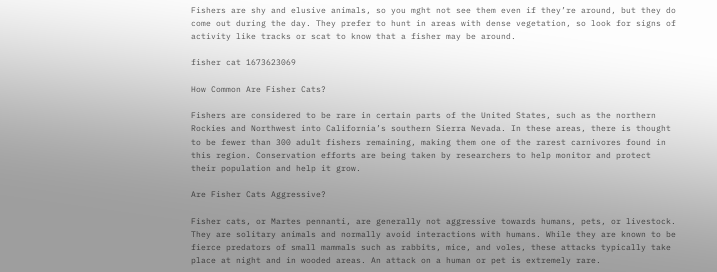Fishers are shy and elusive animals, so you mght not see them even if they’re around, but they do come out during the day. They prefer to hunt in areas with dense vegetation, so look for signs of activity like tracks or scat to know that a fisher may be around.

fisher cat 1673623069

How Common Are Fisher Cats?

Fishers are considered to be rare in certain parts of the United States, such as the northern Rockies and Northwest into California’s southern Sierra Nevada. In these areas, there is thought to be fewer than 300 adult fishers remaining, making them one of the rarest carnivores found in this region. Conservation efforts are being taken by researchers to help monitor and protect their population and help it grow.

Are Fisher Cats Aggressive?

Fisher cats, or Martes pennanti, are generally not aggressive towards humans, pets, or livestock. They are solitary animals and normally avoid interactions with humans. While they are known to be fierce predators of small mammals such as rabbits, mice, and voles, these attacks typically take place at night and in wooded areas. An attack on a human or pet is extremely rare.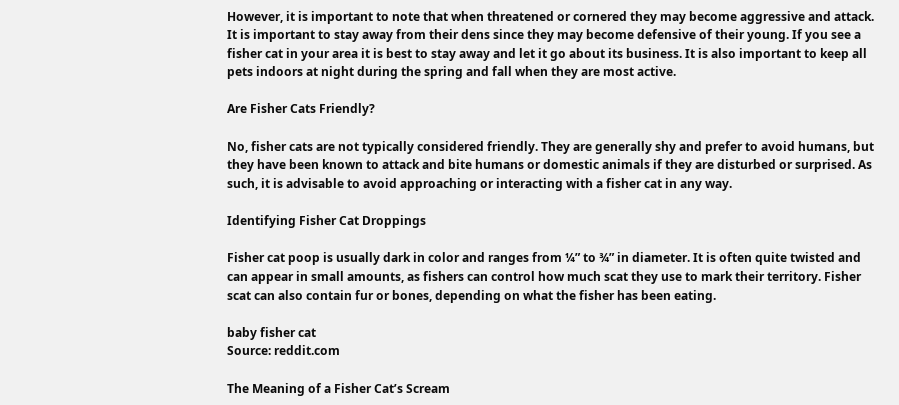However, it is important to note that when threatened or cornered they may become aggressive and attack. It is important to stay away from their dens since they may become defensive of their young. If you see a fisher cat in your area it is best to stay away and let it go about its business. It is also important to keep all pets indoors at night during the spring and fall when they are most active.

Are Fisher Cats Friendly?

No, fisher cats are not typically considered friendly. They are generally shy and prefer to avoid humans, but they have been known to attack and bite humans or domestic animals if they are disturbed or surprised. As such, it is advisable to avoid approaching or interacting with a fisher cat in any way.

Identifying Fisher Cat Droppings

Fisher cat poop is usually dark in color and ranges from ¼” to ¾” in diameter. It is often quite twisted and can appear in small amounts, as fishers can control how much scat they use to mark their territory. Fisher scat can also contain fur or bones, depending on what the fisher has been eating.

baby fisher cat
Source: reddit.com

The Meaning of a Fisher Cat’s Scream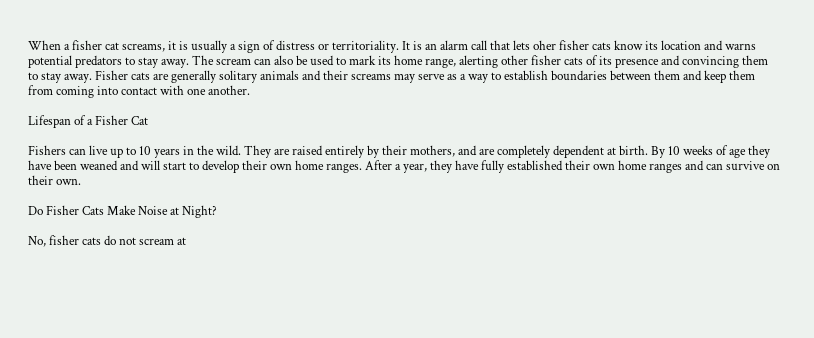When a fisher cat screams, it is usually a sign of distress or territoriality. It is an alarm call that lets oher fisher cats know its location and warns potential predators to stay away. The scream can also be used to mark its home range, alerting other fisher cats of its presence and convincing them to stay away. Fisher cats are generally solitary animals and their screams may serve as a way to establish boundaries between them and keep them from coming into contact with one another.

Lifespan of a Fisher Cat

Fishers can live up to 10 years in the wild. They are raised entirely by their mothers, and are completely dependent at birth. By 10 weeks of age they have been weaned and will start to develop their own home ranges. After a year, they have fully established their own home ranges and can survive on their own.

Do Fisher Cats Make Noise at Night?

No, fisher cats do not scream at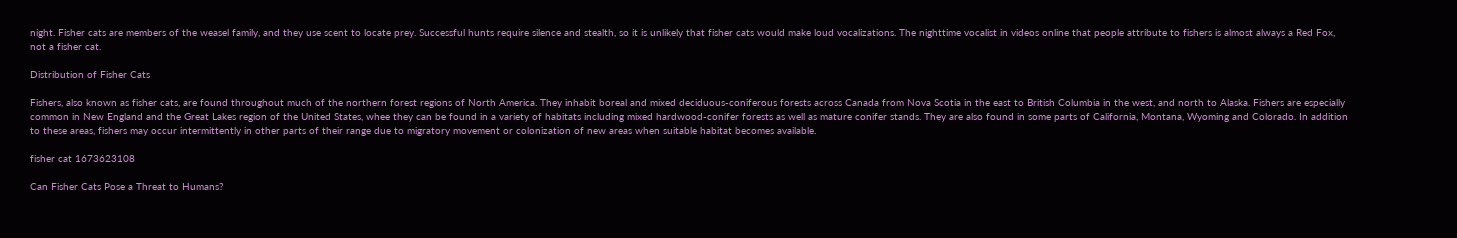night. Fisher cats are members of the weasel family, and they use scent to locate prey. Successful hunts require silence and stealth, so it is unlikely that fisher cats would make loud vocalizations. The nighttime vocalist in videos online that people attribute to fishers is almost always a Red Fox, not a fisher cat.

Distribution of Fisher Cats

Fishers, also known as fisher cats, are found throughout much of the northern forest regions of North America. They inhabit boreal and mixed deciduous-coniferous forests across Canada from Nova Scotia in the east to British Columbia in the west, and north to Alaska. Fishers are especially common in New England and the Great Lakes region of the United States, whee they can be found in a variety of habitats including mixed hardwood-conifer forests as well as mature conifer stands. They are also found in some parts of California, Montana, Wyoming and Colorado. In addition to these areas, fishers may occur intermittently in other parts of their range due to migratory movement or colonization of new areas when suitable habitat becomes available.

fisher cat 1673623108

Can Fisher Cats Pose a Threat to Humans?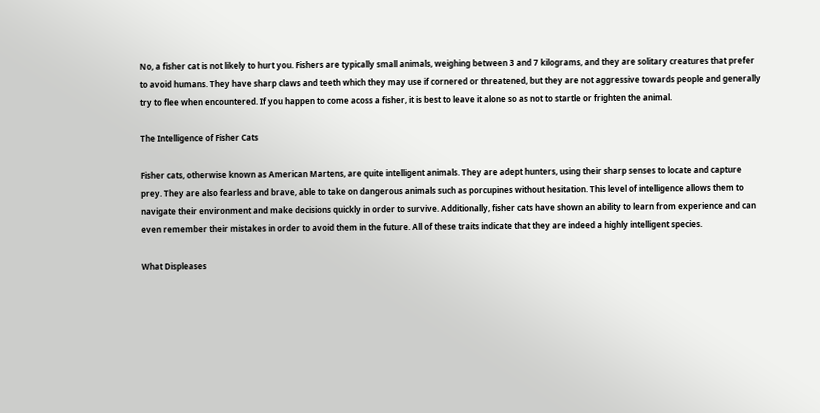No, a fisher cat is not likely to hurt you. Fishers are typically small animals, weighing between 3 and 7 kilograms, and they are solitary creatures that prefer to avoid humans. They have sharp claws and teeth which they may use if cornered or threatened, but they are not aggressive towards people and generally try to flee when encountered. If you happen to come acoss a fisher, it is best to leave it alone so as not to startle or frighten the animal.

The Intelligence of Fisher Cats

Fisher cats, otherwise known as American Martens, are quite intelligent animals. They are adept hunters, using their sharp senses to locate and capture prey. They are also fearless and brave, able to take on dangerous animals such as porcupines without hesitation. This level of intelligence allows them to navigate their environment and make decisions quickly in order to survive. Additionally, fisher cats have shown an ability to learn from experience and can even remember their mistakes in order to avoid them in the future. All of these traits indicate that they are indeed a highly intelligent species.

What Displeases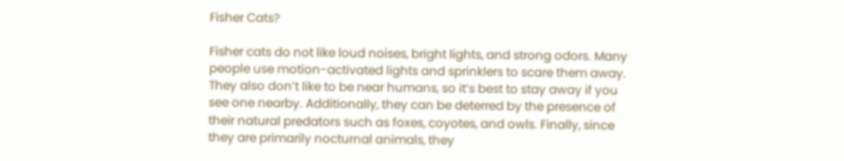Fisher Cats?

Fisher cats do not like loud noises, bright lights, and strong odors. Many people use motion-activated lights and sprinklers to scare them away. They also don’t like to be near humans, so it’s best to stay away if you see one nearby. Additionally, they can be deterred by the presence of their natural predators such as foxes, coyotes, and owls. Finally, since they are primarily nocturnal animals, they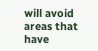will avoid areas that have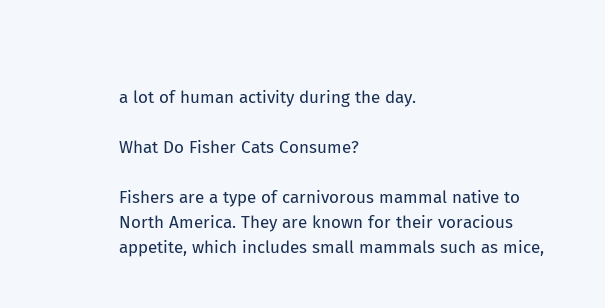a lot of human activity during the day.

What Do Fisher Cats Consume?

Fishers are a type of carnivorous mammal native to North America. They are known for their voracious appetite, which includes small mammals such as mice,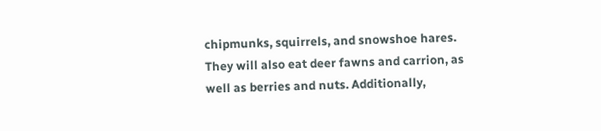chipmunks, squirrels, and snowshoe hares. They will also eat deer fawns and carrion, as well as berries and nuts. Additionally,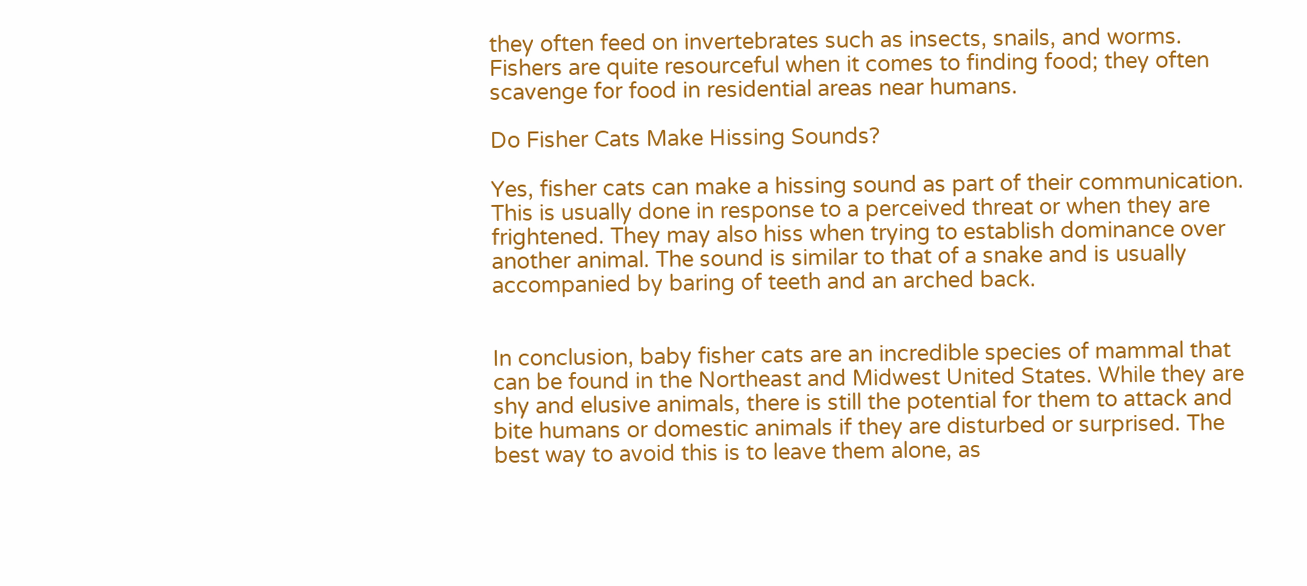they often feed on invertebrates such as insects, snails, and worms. Fishers are quite resourceful when it comes to finding food; they often scavenge for food in residential areas near humans.

Do Fisher Cats Make Hissing Sounds?

Yes, fisher cats can make a hissing sound as part of their communication. This is usually done in response to a perceived threat or when they are frightened. They may also hiss when trying to establish dominance over another animal. The sound is similar to that of a snake and is usually accompanied by baring of teeth and an arched back.


In conclusion, baby fisher cats are an incredible species of mammal that can be found in the Northeast and Midwest United States. While they are shy and elusive animals, there is still the potential for them to attack and bite humans or domestic animals if they are disturbed or surprised. The best way to avoid this is to leave them alone, as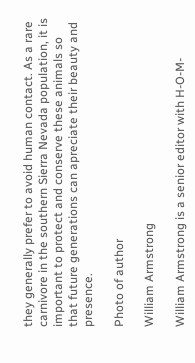they generally prefer to avoid human contact. As a rare carnivore in the southern Sierra Nevada population, it is important to protect and conserve these animals so that future generations can apreciate their beauty and presence.

Photo of author

William Armstrong

William Armstrong is a senior editor with H-O-M-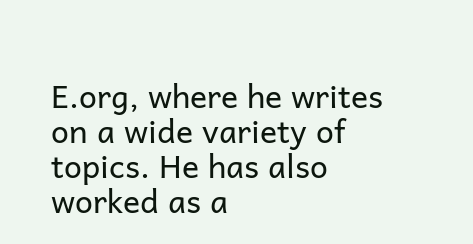E.org, where he writes on a wide variety of topics. He has also worked as a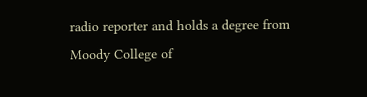radio reporter and holds a degree from Moody College of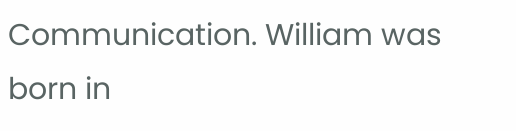Communication. William was born in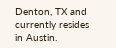Denton, TX and currently resides in Austin.